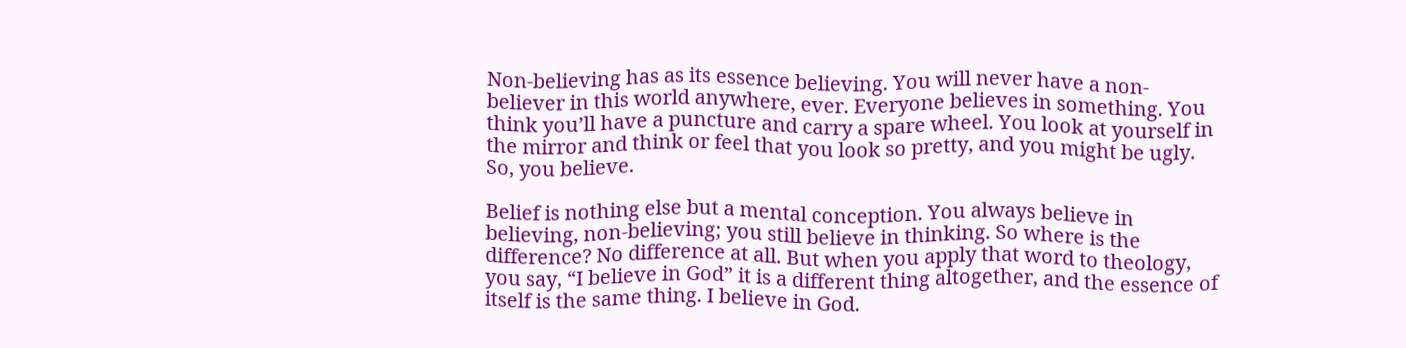Non-believing has as its essence believing. You will never have a non-believer in this world anywhere, ever. Everyone believes in something. You think you’ll have a puncture and carry a spare wheel. You look at yourself in the mirror and think or feel that you look so pretty, and you might be ugly. So, you believe.

Belief is nothing else but a mental conception. You always believe in believing, non-believing; you still believe in thinking. So where is the difference? No difference at all. But when you apply that word to theology, you say, “I believe in God” it is a different thing altogether, and the essence of itself is the same thing. I believe in God.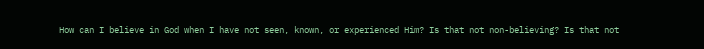How can I believe in God when I have not seen, known, or experienced Him? Is that not non-believing? Is that not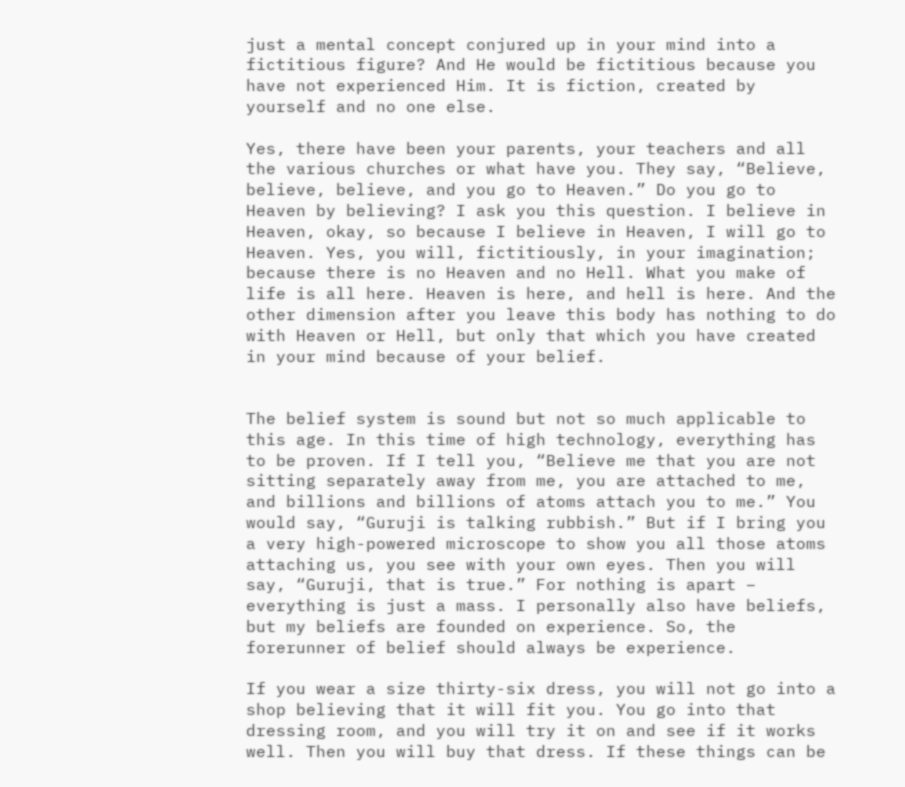just a mental concept conjured up in your mind into a fictitious figure? And He would be fictitious because you have not experienced Him. It is fiction, created by yourself and no one else.

Yes, there have been your parents, your teachers and all the various churches or what have you. They say, “Believe, believe, believe, and you go to Heaven.” Do you go to Heaven by believing? I ask you this question. I believe in Heaven, okay, so because I believe in Heaven, I will go to Heaven. Yes, you will, fictitiously, in your imagination; because there is no Heaven and no Hell. What you make of life is all here. Heaven is here, and hell is here. And the other dimension after you leave this body has nothing to do with Heaven or Hell, but only that which you have created in your mind because of your belief.


The belief system is sound but not so much applicable to this age. In this time of high technology, everything has to be proven. If I tell you, “Believe me that you are not sitting separately away from me, you are attached to me, and billions and billions of atoms attach you to me.” You would say, “Guruji is talking rubbish.” But if I bring you a very high-powered microscope to show you all those atoms attaching us, you see with your own eyes. Then you will say, “Guruji, that is true.” For nothing is apart – everything is just a mass. I personally also have beliefs, but my beliefs are founded on experience. So, the forerunner of belief should always be experience.

If you wear a size thirty-six dress, you will not go into a shop believing that it will fit you. You go into that dressing room, and you will try it on and see if it works well. Then you will buy that dress. If these things can be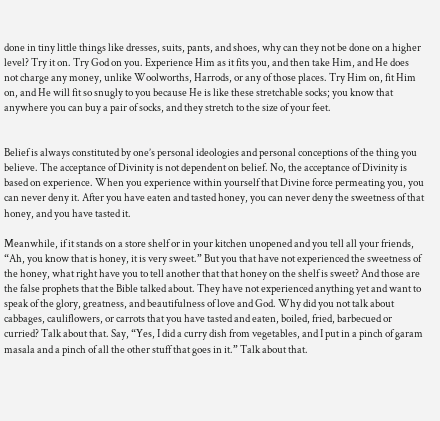done in tiny little things like dresses, suits, pants, and shoes, why can they not be done on a higher level? Try it on. Try God on you. Experience Him as it fits you, and then take Him, and He does not charge any money, unlike Woolworths, Harrods, or any of those places. Try Him on, fit Him on, and He will fit so snugly to you because He is like these stretchable socks; you know that anywhere you can buy a pair of socks, and they stretch to the size of your feet.


Belief is always constituted by one’s personal ideologies and personal conceptions of the thing you believe. The acceptance of Divinity is not dependent on belief. No, the acceptance of Divinity is based on experience. When you experience within yourself that Divine force permeating you, you can never deny it. After you have eaten and tasted honey, you can never deny the sweetness of that honey, and you have tasted it.

Meanwhile, if it stands on a store shelf or in your kitchen unopened and you tell all your friends, “Ah, you know that is honey, it is very sweet.” But you that have not experienced the sweetness of the honey, what right have you to tell another that that honey on the shelf is sweet? And those are the false prophets that the Bible talked about. They have not experienced anything yet and want to speak of the glory, greatness, and beautifulness of love and God. Why did you not talk about cabbages, cauliflowers, or carrots that you have tasted and eaten, boiled, fried, barbecued or curried? Talk about that. Say, “Yes, I did a curry dish from vegetables, and I put in a pinch of garam masala and a pinch of all the other stuff that goes in it.” Talk about that.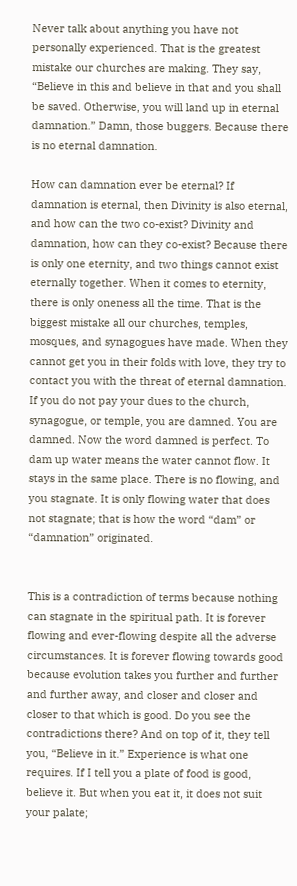Never talk about anything you have not personally experienced. That is the greatest mistake our churches are making. They say, “Believe in this and believe in that and you shall be saved. Otherwise, you will land up in eternal damnation.” Damn, those buggers. Because there is no eternal damnation.

How can damnation ever be eternal? If damnation is eternal, then Divinity is also eternal, and how can the two co-exist? Divinity and damnation, how can they co-exist? Because there is only one eternity, and two things cannot exist eternally together. When it comes to eternity, there is only oneness all the time. That is the biggest mistake all our churches, temples, mosques, and synagogues have made. When they cannot get you in their folds with love, they try to contact you with the threat of eternal damnation. If you do not pay your dues to the church, synagogue, or temple, you are damned. You are damned. Now the word damned is perfect. To dam up water means the water cannot flow. It stays in the same place. There is no flowing, and you stagnate. It is only flowing water that does not stagnate; that is how the word “dam” or “damnation” originated.


This is a contradiction of terms because nothing can stagnate in the spiritual path. It is forever flowing and ever-flowing despite all the adverse circumstances. It is forever flowing towards good because evolution takes you further and further and further away, and closer and closer and closer to that which is good. Do you see the contradictions there? And on top of it, they tell you, “Believe in it.” Experience is what one requires. If I tell you a plate of food is good, believe it. But when you eat it, it does not suit your palate;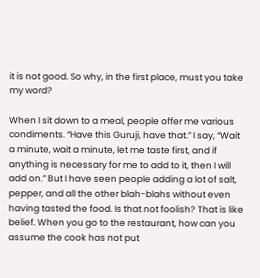it is not good. So why, in the first place, must you take my word?

When I sit down to a meal, people offer me various condiments. “Have this Guruji, have that.” I say, “Wait a minute, wait a minute, let me taste first, and if anything is necessary for me to add to it, then I will add on.” But I have seen people adding a lot of salt, pepper, and all the other blah-blahs without even having tasted the food. Is that not foolish? That is like belief. When you go to the restaurant, how can you assume the cook has not put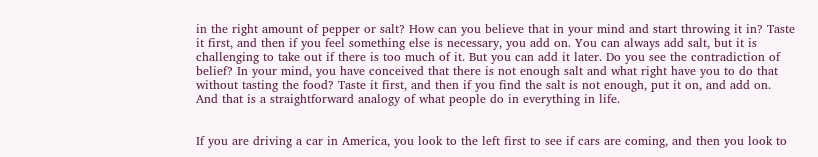in the right amount of pepper or salt? How can you believe that in your mind and start throwing it in? Taste it first, and then if you feel something else is necessary, you add on. You can always add salt, but it is challenging to take out if there is too much of it. But you can add it later. Do you see the contradiction of belief? In your mind, you have conceived that there is not enough salt and what right have you to do that without tasting the food? Taste it first, and then if you find the salt is not enough, put it on, and add on. And that is a straightforward analogy of what people do in everything in life.


If you are driving a car in America, you look to the left first to see if cars are coming, and then you look to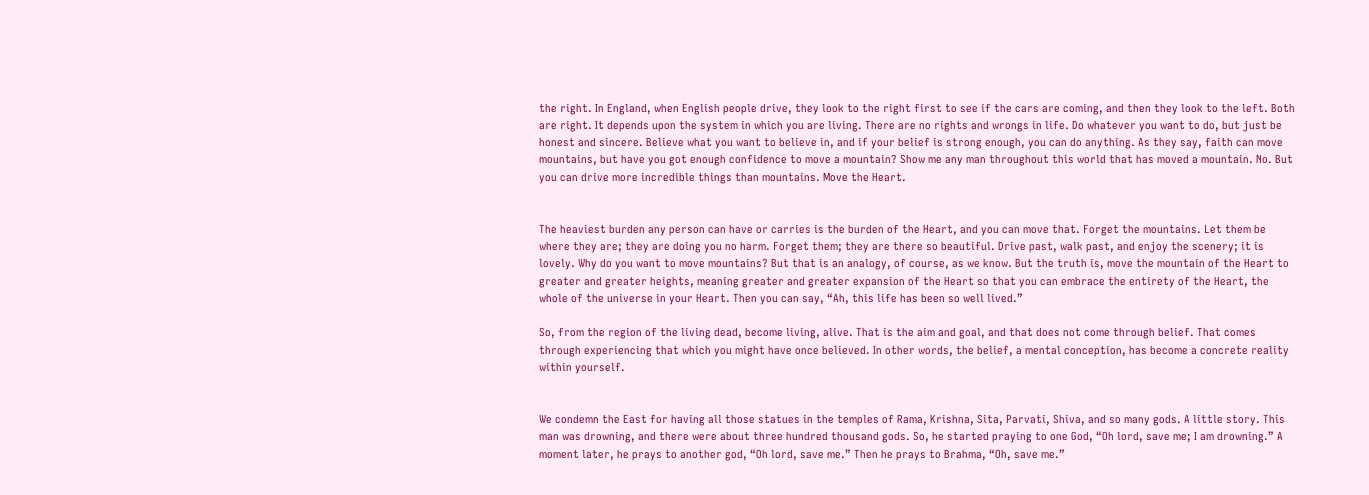the right. In England, when English people drive, they look to the right first to see if the cars are coming, and then they look to the left. Both are right. It depends upon the system in which you are living. There are no rights and wrongs in life. Do whatever you want to do, but just be honest and sincere. Believe what you want to believe in, and if your belief is strong enough, you can do anything. As they say, faith can move mountains, but have you got enough confidence to move a mountain? Show me any man throughout this world that has moved a mountain. No. But you can drive more incredible things than mountains. Move the Heart.


The heaviest burden any person can have or carries is the burden of the Heart, and you can move that. Forget the mountains. Let them be where they are; they are doing you no harm. Forget them; they are there so beautiful. Drive past, walk past, and enjoy the scenery; it is lovely. Why do you want to move mountains? But that is an analogy, of course, as we know. But the truth is, move the mountain of the Heart to greater and greater heights, meaning greater and greater expansion of the Heart so that you can embrace the entirety of the Heart, the whole of the universe in your Heart. Then you can say, “Ah, this life has been so well lived.”

So, from the region of the living dead, become living, alive. That is the aim and goal, and that does not come through belief. That comes through experiencing that which you might have once believed. In other words, the belief, a mental conception, has become a concrete reality within yourself.


We condemn the East for having all those statues in the temples of Rama, Krishna, Sita, Parvati, Shiva, and so many gods. A little story. This man was drowning, and there were about three hundred thousand gods. So, he started praying to one God, “Oh lord, save me; I am drowning.” A moment later, he prays to another god, “Oh lord, save me.” Then he prays to Brahma, “Oh, save me.”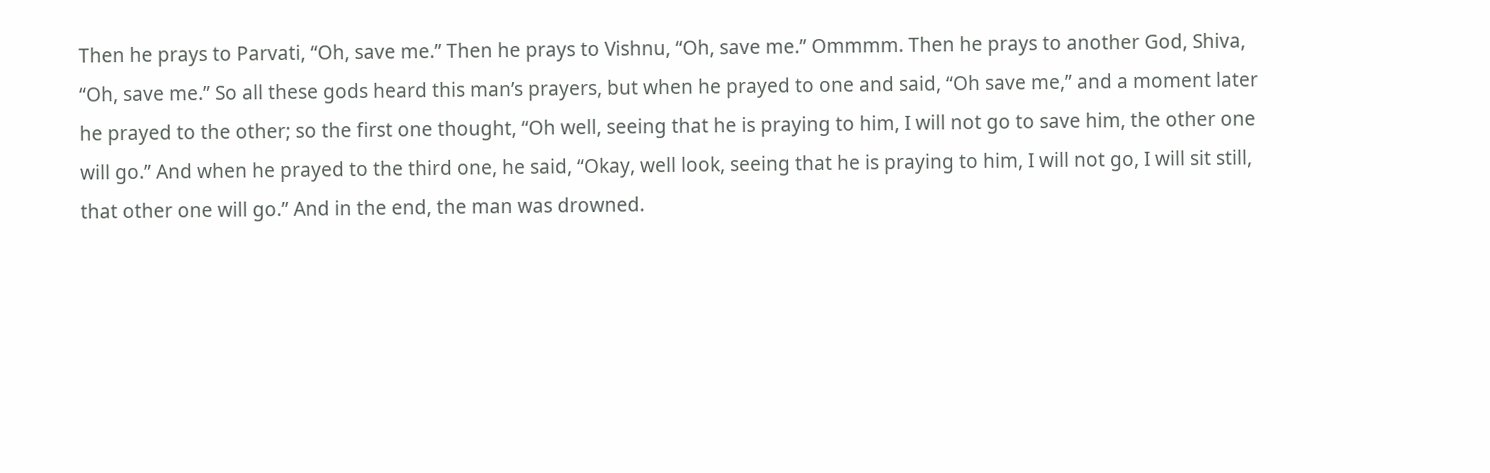Then he prays to Parvati, “Oh, save me.” Then he prays to Vishnu, “Oh, save me.” Ommmm. Then he prays to another God, Shiva, “Oh, save me.” So all these gods heard this man’s prayers, but when he prayed to one and said, “Oh save me,” and a moment later he prayed to the other; so the first one thought, “Oh well, seeing that he is praying to him, I will not go to save him, the other one will go.” And when he prayed to the third one, he said, “Okay, well look, seeing that he is praying to him, I will not go, I will sit still, that other one will go.” And in the end, the man was drowned.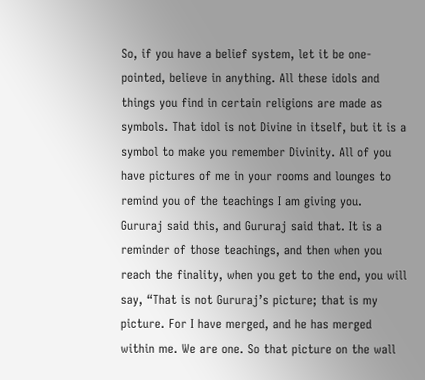So, if you have a belief system, let it be one-pointed, believe in anything. All these idols and things you find in certain religions are made as symbols. That idol is not Divine in itself, but it is a symbol to make you remember Divinity. All of you have pictures of me in your rooms and lounges to remind you of the teachings I am giving you. Gururaj said this, and Gururaj said that. It is a reminder of those teachings, and then when you reach the finality, when you get to the end, you will say, “That is not Gururaj’s picture; that is my picture. For I have merged, and he has merged within me. We are one. So that picture on the wall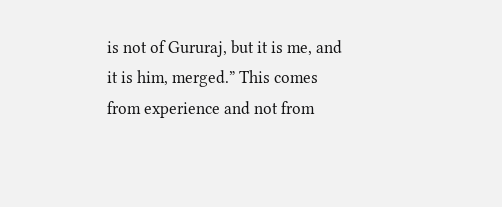is not of Gururaj, but it is me, and it is him, merged.” This comes from experience and not from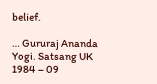belief.

… Gururaj Ananda Yogi. Satsang UK 1984 – 09